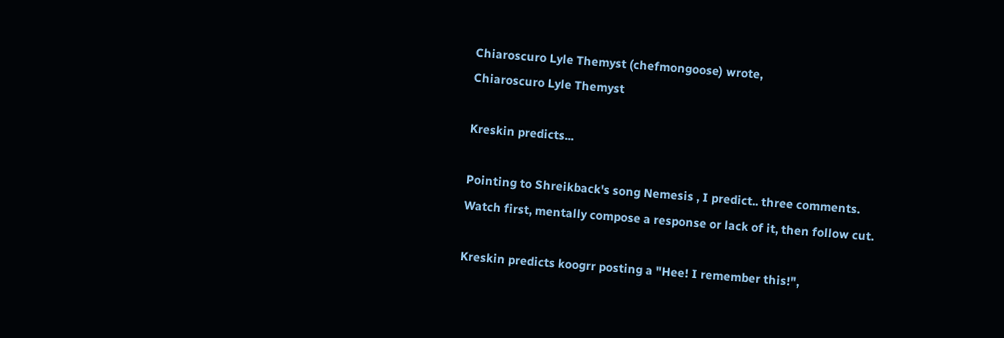Chiaroscuro Lyle Themyst (chefmongoose) wrote,
Chiaroscuro Lyle Themyst

Kreskin predicts...

Pointing to Shreikback's song Nemesis , I predict.. three comments. Watch first, mentally compose a response or lack of it, then follow cut.

Kreskin predicts koogrr posting a "Hee! I remember this!",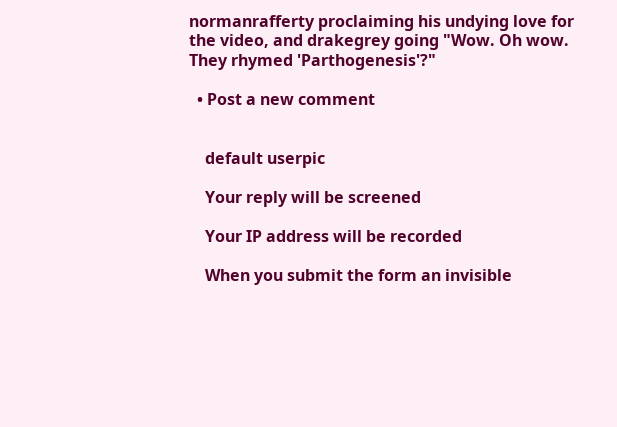normanrafferty proclaiming his undying love for the video, and drakegrey going "Wow. Oh wow. They rhymed 'Parthogenesis'?"

  • Post a new comment


    default userpic

    Your reply will be screened

    Your IP address will be recorded

    When you submit the form an invisible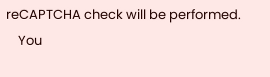reCAPTCHA check will be performed.
    You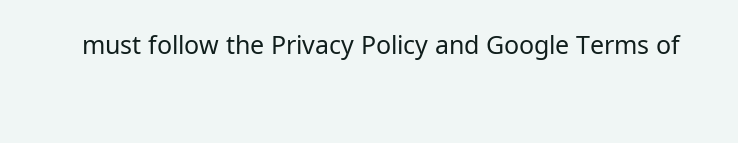must follow the Privacy Policy and Google Terms of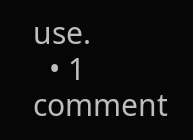use.
  • 1 comment